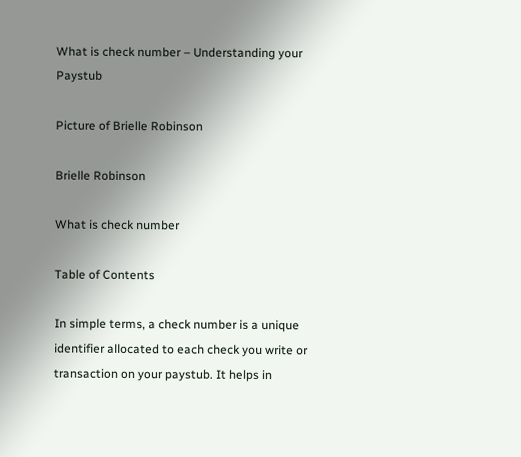What is check number – Understanding your Paystub

Picture of Brielle Robinson

Brielle Robinson

What is check number

Table of Contents

In simple terms, a check number is a unique identifier allocated to each check you write or transaction on your paystub. It helps in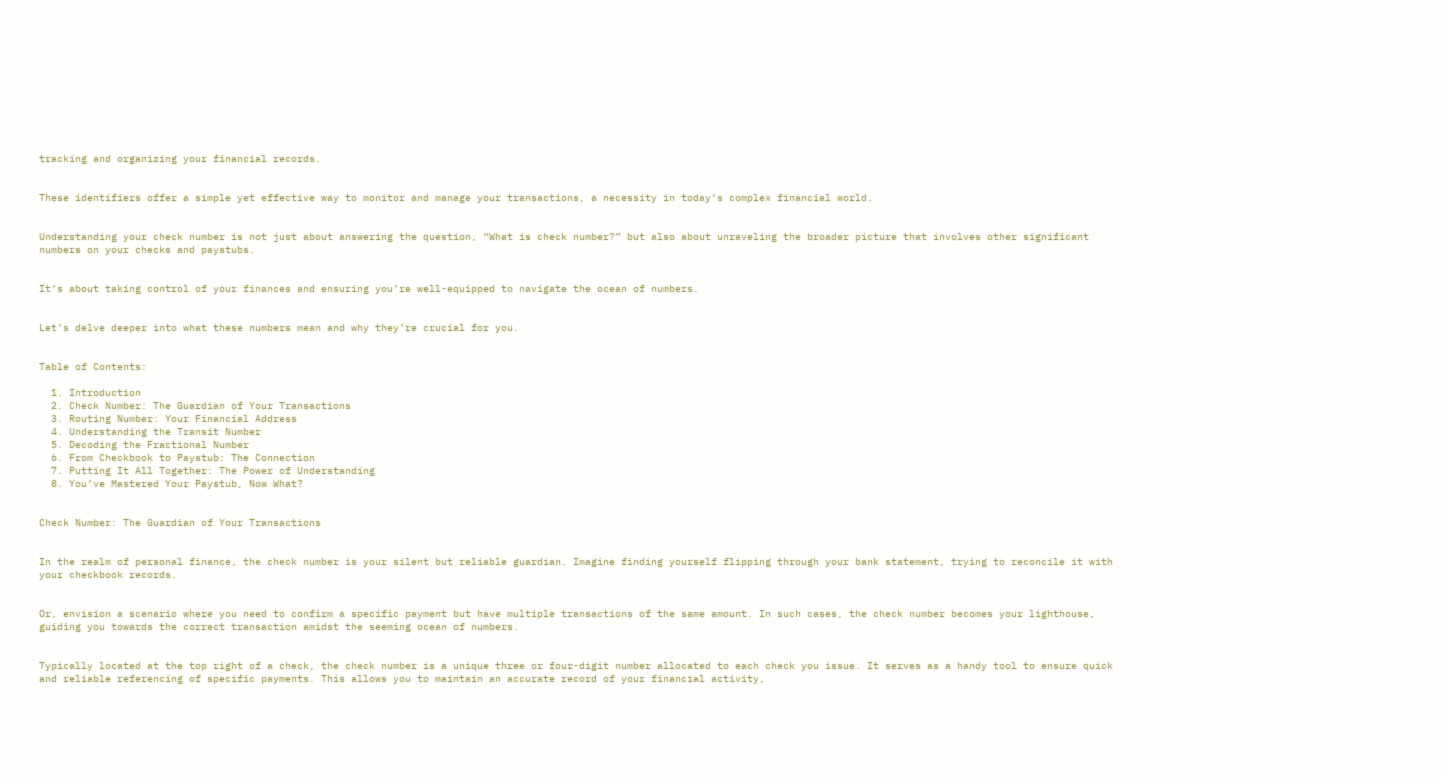tracking and organizing your financial records.


These identifiers offer a simple yet effective way to monitor and manage your transactions, a necessity in today’s complex financial world.


Understanding your check number is not just about answering the question, “What is check number?” but also about unraveling the broader picture that involves other significant numbers on your checks and paystubs.


It’s about taking control of your finances and ensuring you’re well-equipped to navigate the ocean of numbers.


Let’s delve deeper into what these numbers mean and why they’re crucial for you.


Table of Contents:

  1. Introduction
  2. Check Number: The Guardian of Your Transactions
  3. Routing Number: Your Financial Address
  4. Understanding the Transit Number
  5. Decoding the Fractional Number
  6. From Checkbook to Paystub: The Connection
  7. Putting It All Together: The Power of Understanding
  8. You’ve Mastered Your Paystub, Now What?


Check Number: The Guardian of Your Transactions


In the realm of personal finance, the check number is your silent but reliable guardian. Imagine finding yourself flipping through your bank statement, trying to reconcile it with your checkbook records.


Or, envision a scenario where you need to confirm a specific payment but have multiple transactions of the same amount. In such cases, the check number becomes your lighthouse, guiding you towards the correct transaction amidst the seeming ocean of numbers.


Typically located at the top right of a check, the check number is a unique three or four-digit number allocated to each check you issue. It serves as a handy tool to ensure quick and reliable referencing of specific payments. This allows you to maintain an accurate record of your financial activity,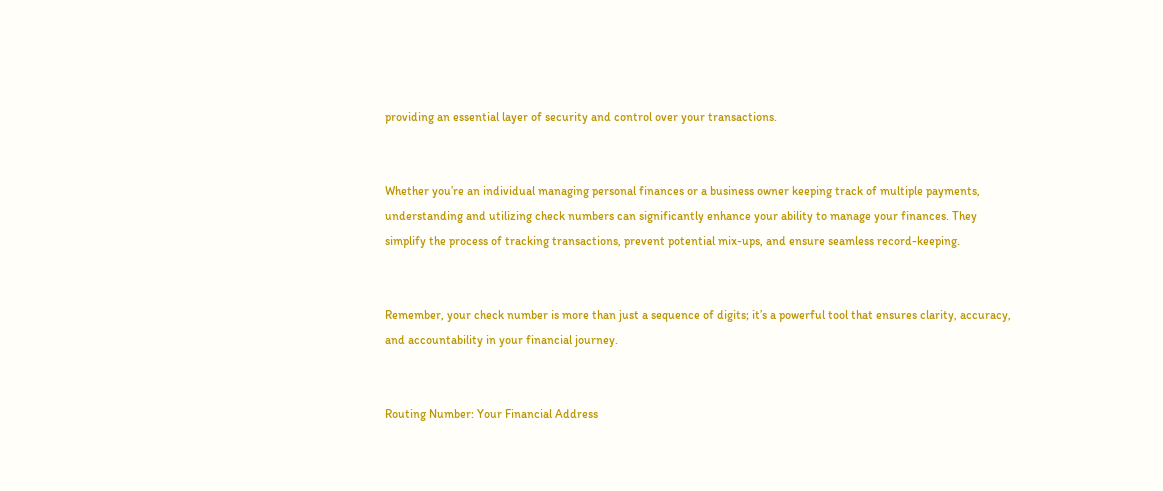providing an essential layer of security and control over your transactions.


Whether you’re an individual managing personal finances or a business owner keeping track of multiple payments, understanding and utilizing check numbers can significantly enhance your ability to manage your finances. They simplify the process of tracking transactions, prevent potential mix-ups, and ensure seamless record-keeping.


Remember, your check number is more than just a sequence of digits; it’s a powerful tool that ensures clarity, accuracy, and accountability in your financial journey.


Routing Number: Your Financial Address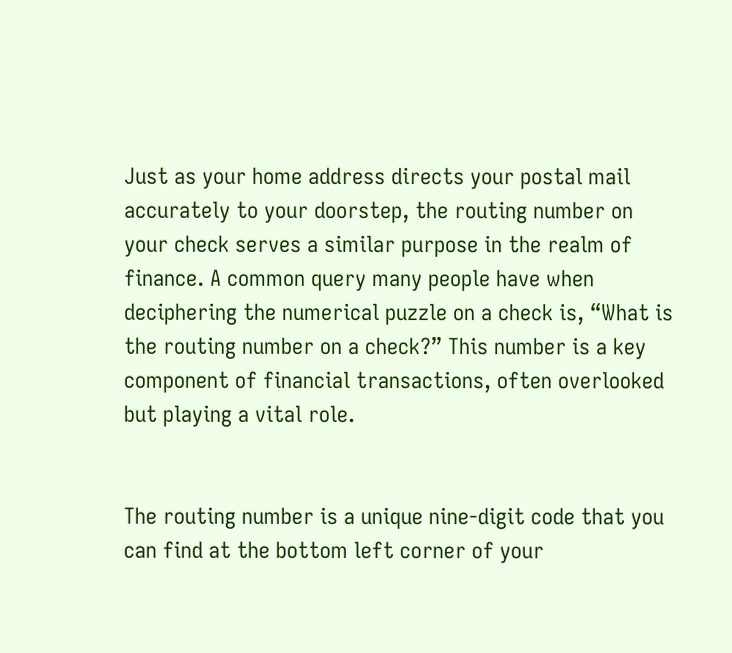Just as your home address directs your postal mail accurately to your doorstep, the routing number on your check serves a similar purpose in the realm of finance. A common query many people have when deciphering the numerical puzzle on a check is, “What is the routing number on a check?” This number is a key component of financial transactions, often overlooked but playing a vital role.


The routing number is a unique nine-digit code that you can find at the bottom left corner of your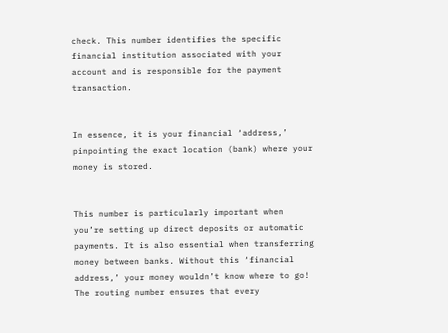check. This number identifies the specific financial institution associated with your account and is responsible for the payment transaction.


In essence, it is your financial ‘address,’ pinpointing the exact location (bank) where your money is stored.


This number is particularly important when you’re setting up direct deposits or automatic payments. It is also essential when transferring money between banks. Without this ‘financial address,’ your money wouldn’t know where to go! The routing number ensures that every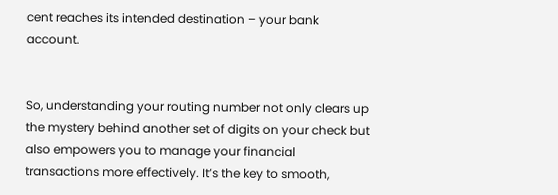cent reaches its intended destination – your bank account.


So, understanding your routing number not only clears up the mystery behind another set of digits on your check but also empowers you to manage your financial transactions more effectively. It’s the key to smooth,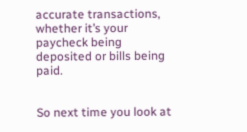accurate transactions, whether it’s your paycheck being deposited or bills being paid.


So next time you look at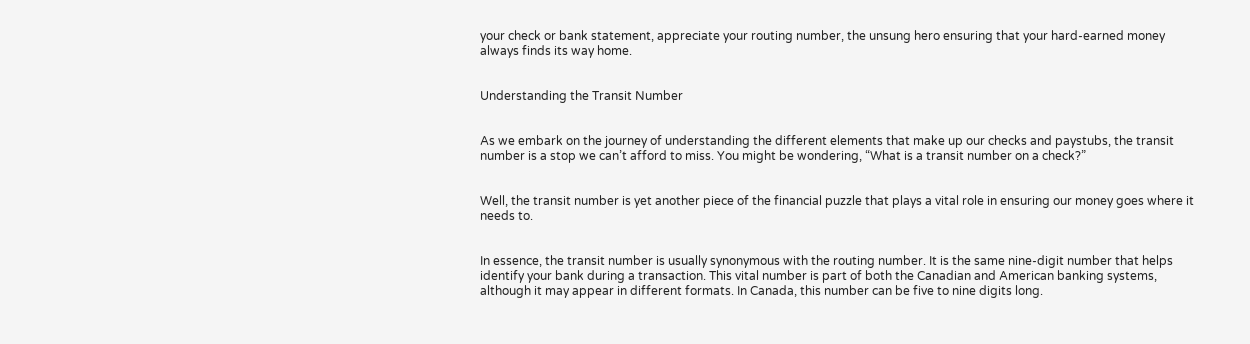your check or bank statement, appreciate your routing number, the unsung hero ensuring that your hard-earned money always finds its way home.


Understanding the Transit Number


As we embark on the journey of understanding the different elements that make up our checks and paystubs, the transit number is a stop we can’t afford to miss. You might be wondering, “What is a transit number on a check?”


Well, the transit number is yet another piece of the financial puzzle that plays a vital role in ensuring our money goes where it needs to.


In essence, the transit number is usually synonymous with the routing number. It is the same nine-digit number that helps identify your bank during a transaction. This vital number is part of both the Canadian and American banking systems, although it may appear in different formats. In Canada, this number can be five to nine digits long.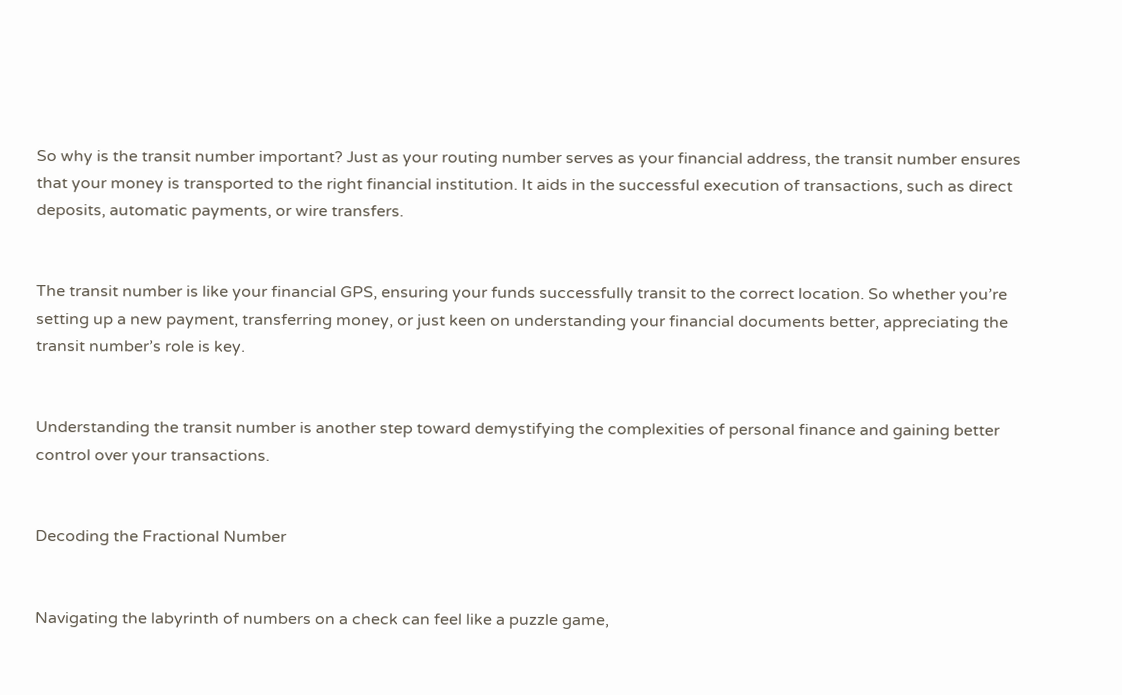So why is the transit number important? Just as your routing number serves as your financial address, the transit number ensures that your money is transported to the right financial institution. It aids in the successful execution of transactions, such as direct deposits, automatic payments, or wire transfers.


The transit number is like your financial GPS, ensuring your funds successfully transit to the correct location. So whether you’re setting up a new payment, transferring money, or just keen on understanding your financial documents better, appreciating the transit number’s role is key.


Understanding the transit number is another step toward demystifying the complexities of personal finance and gaining better control over your transactions.


Decoding the Fractional Number


Navigating the labyrinth of numbers on a check can feel like a puzzle game,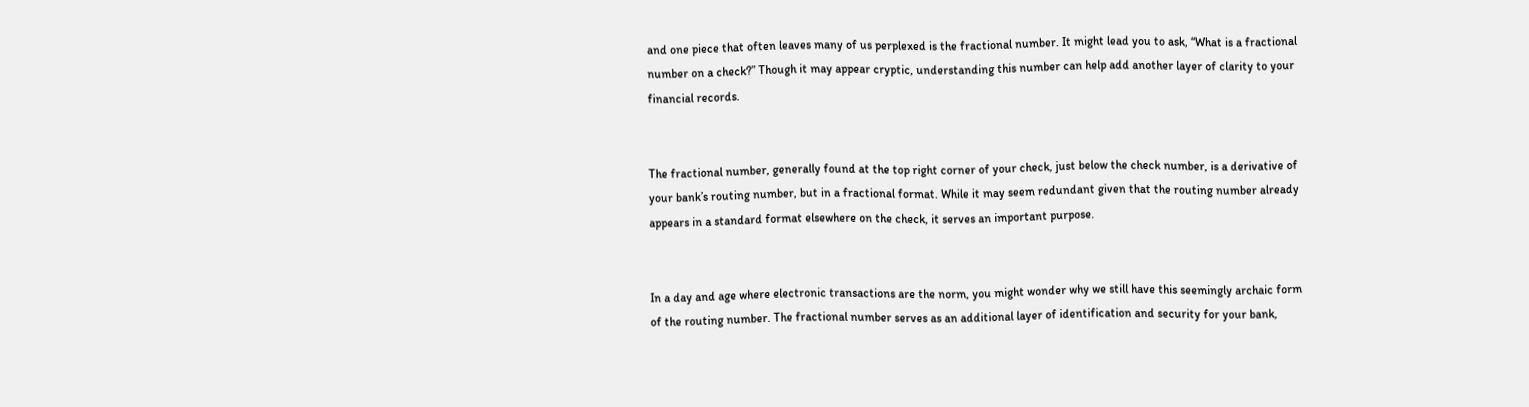and one piece that often leaves many of us perplexed is the fractional number. It might lead you to ask, “What is a fractional number on a check?” Though it may appear cryptic, understanding this number can help add another layer of clarity to your financial records.


The fractional number, generally found at the top right corner of your check, just below the check number, is a derivative of your bank’s routing number, but in a fractional format. While it may seem redundant given that the routing number already appears in a standard format elsewhere on the check, it serves an important purpose.


In a day and age where electronic transactions are the norm, you might wonder why we still have this seemingly archaic form of the routing number. The fractional number serves as an additional layer of identification and security for your bank,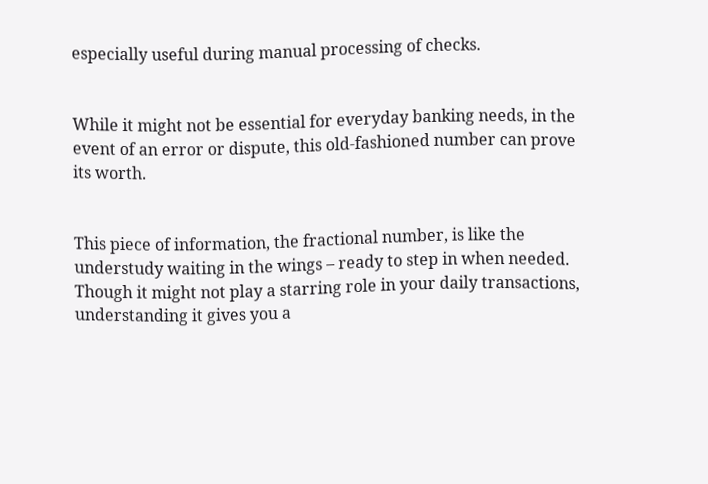especially useful during manual processing of checks.


While it might not be essential for everyday banking needs, in the event of an error or dispute, this old-fashioned number can prove its worth.


This piece of information, the fractional number, is like the understudy waiting in the wings – ready to step in when needed. Though it might not play a starring role in your daily transactions, understanding it gives you a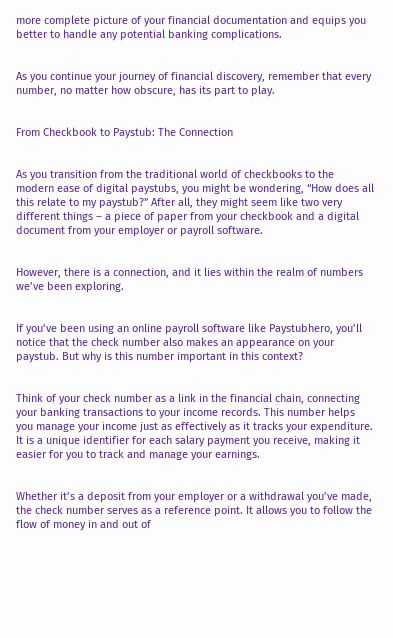more complete picture of your financial documentation and equips you better to handle any potential banking complications.


As you continue your journey of financial discovery, remember that every number, no matter how obscure, has its part to play.


From Checkbook to Paystub: The Connection


As you transition from the traditional world of checkbooks to the modern ease of digital paystubs, you might be wondering, “How does all this relate to my paystub?” After all, they might seem like two very different things – a piece of paper from your checkbook and a digital document from your employer or payroll software.


However, there is a connection, and it lies within the realm of numbers we’ve been exploring.


If you’ve been using an online payroll software like Paystubhero, you’ll notice that the check number also makes an appearance on your paystub. But why is this number important in this context?


Think of your check number as a link in the financial chain, connecting your banking transactions to your income records. This number helps you manage your income just as effectively as it tracks your expenditure. It is a unique identifier for each salary payment you receive, making it easier for you to track and manage your earnings.


Whether it’s a deposit from your employer or a withdrawal you’ve made, the check number serves as a reference point. It allows you to follow the flow of money in and out of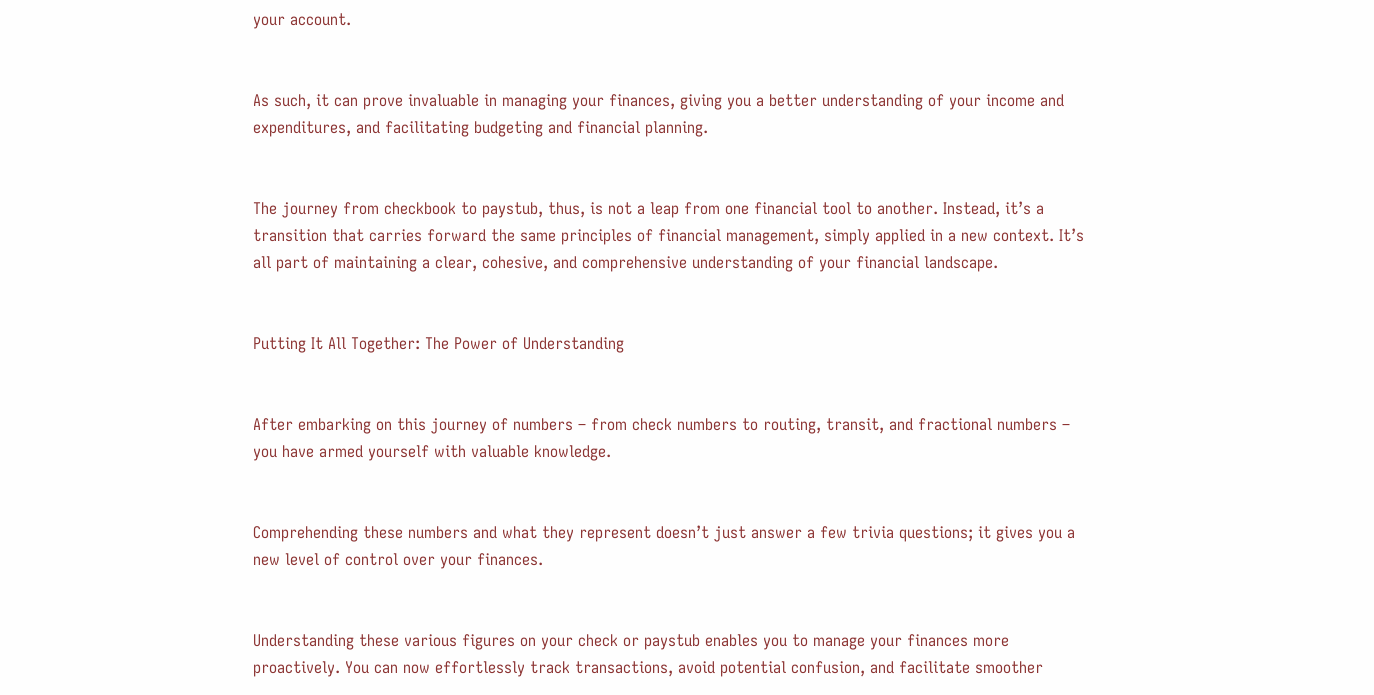your account.


As such, it can prove invaluable in managing your finances, giving you a better understanding of your income and expenditures, and facilitating budgeting and financial planning.


The journey from checkbook to paystub, thus, is not a leap from one financial tool to another. Instead, it’s a transition that carries forward the same principles of financial management, simply applied in a new context. It’s all part of maintaining a clear, cohesive, and comprehensive understanding of your financial landscape.


Putting It All Together: The Power of Understanding


After embarking on this journey of numbers – from check numbers to routing, transit, and fractional numbers – you have armed yourself with valuable knowledge.


Comprehending these numbers and what they represent doesn’t just answer a few trivia questions; it gives you a new level of control over your finances.


Understanding these various figures on your check or paystub enables you to manage your finances more proactively. You can now effortlessly track transactions, avoid potential confusion, and facilitate smoother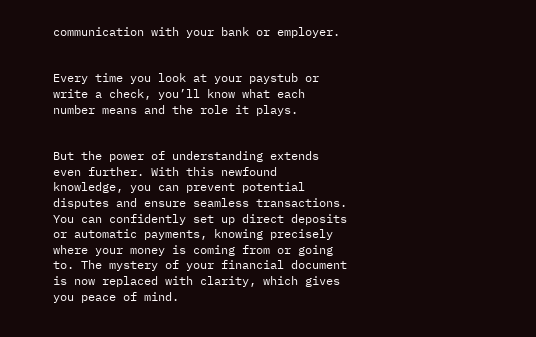communication with your bank or employer.


Every time you look at your paystub or write a check, you’ll know what each number means and the role it plays.


But the power of understanding extends even further. With this newfound knowledge, you can prevent potential disputes and ensure seamless transactions. You can confidently set up direct deposits or automatic payments, knowing precisely where your money is coming from or going to. The mystery of your financial document is now replaced with clarity, which gives you peace of mind.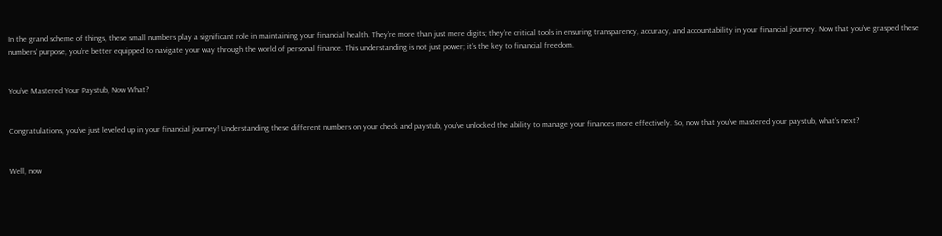In the grand scheme of things, these small numbers play a significant role in maintaining your financial health. They’re more than just mere digits; they’re critical tools in ensuring transparency, accuracy, and accountability in your financial journey. Now that you’ve grasped these numbers’ purpose, you’re better equipped to navigate your way through the world of personal finance. This understanding is not just power; it’s the key to financial freedom.


You’ve Mastered Your Paystub, Now What?


Congratulations, you’ve just leveled up in your financial journey! Understanding these different numbers on your check and paystub, you’ve unlocked the ability to manage your finances more effectively. So, now that you’ve mastered your paystub, what’s next?


Well, now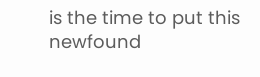is the time to put this newfound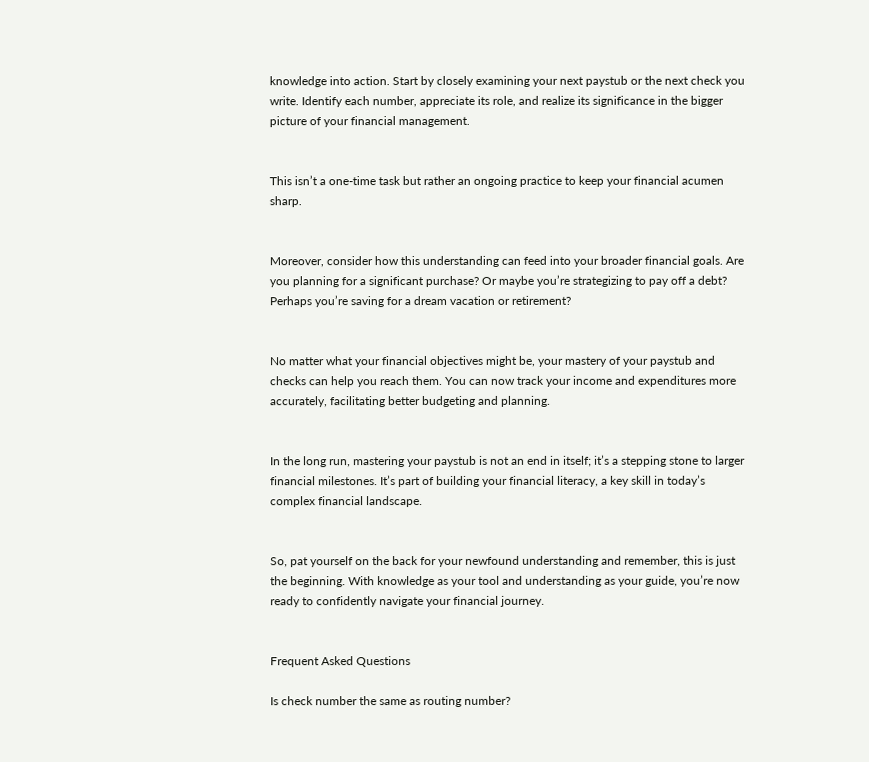knowledge into action. Start by closely examining your next paystub or the next check you write. Identify each number, appreciate its role, and realize its significance in the bigger picture of your financial management.


This isn’t a one-time task but rather an ongoing practice to keep your financial acumen sharp.


Moreover, consider how this understanding can feed into your broader financial goals. Are you planning for a significant purchase? Or maybe you’re strategizing to pay off a debt? Perhaps you’re saving for a dream vacation or retirement?


No matter what your financial objectives might be, your mastery of your paystub and checks can help you reach them. You can now track your income and expenditures more accurately, facilitating better budgeting and planning.


In the long run, mastering your paystub is not an end in itself; it’s a stepping stone to larger financial milestones. It’s part of building your financial literacy, a key skill in today’s complex financial landscape.


So, pat yourself on the back for your newfound understanding and remember, this is just the beginning. With knowledge as your tool and understanding as your guide, you’re now ready to confidently navigate your financial journey.


Frequent Asked Questions

Is check number the same as routing number?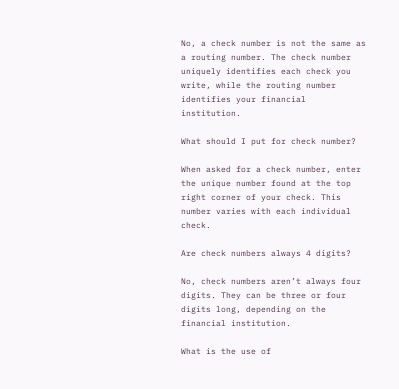No, a check number is not the same as a routing number. The check number uniquely identifies each check you write, while the routing number identifies your financial institution.

What should I put for check number?

When asked for a check number, enter the unique number found at the top right corner of your check. This number varies with each individual check.

Are check numbers always 4 digits?

No, check numbers aren’t always four digits. They can be three or four digits long, depending on the financial institution.

What is the use of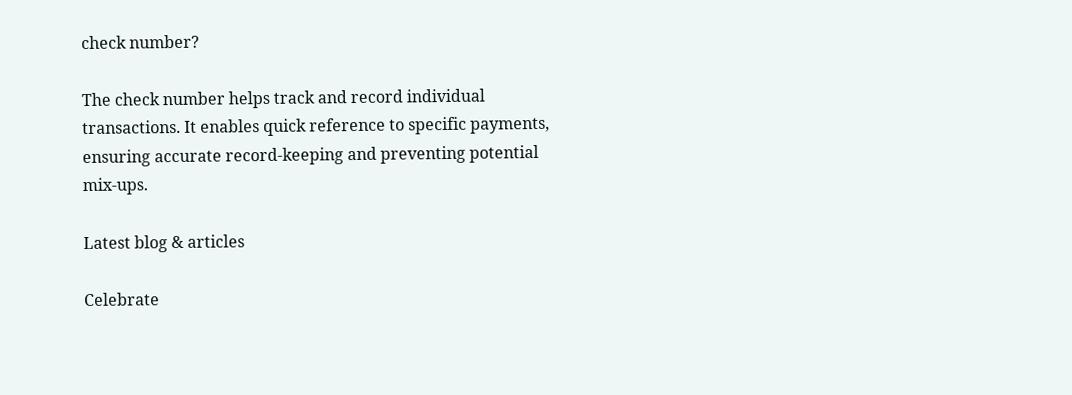check number?

The check number helps track and record individual transactions. It enables quick reference to specific payments, ensuring accurate record-keeping and preventing potential mix-ups.

Latest blog & articles

Celebrate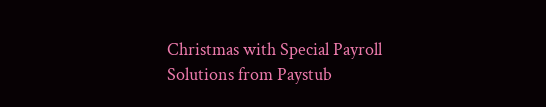Christmas with Special Payroll Solutions from Paystub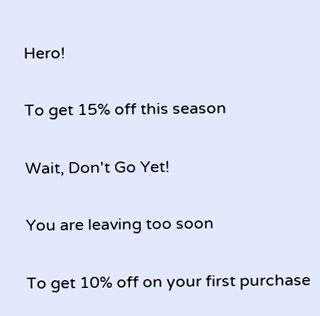Hero!

To get 15% off this season

Wait, Don't Go Yet!

You are leaving too soon

To get 10% off on your first purchase